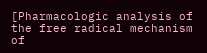[Pharmacologic analysis of the free radical mechanism of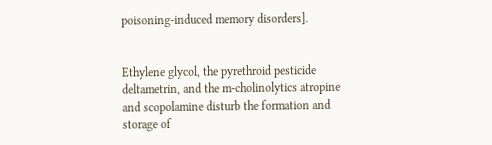poisoning-induced memory disorders].


Ethylene glycol, the pyrethroid pesticide deltametrin, and the m-cholinolytics atropine and scopolamine disturb the formation and storage of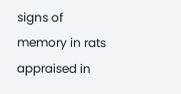signs of memory in rats appraised in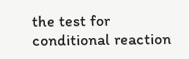the test for conditional reaction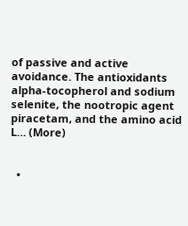of passive and active avoidance. The antioxidants alpha-tocopherol and sodium selenite, the nootropic agent piracetam, and the amino acid L… (More)


  •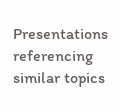Presentations referencing similar topics